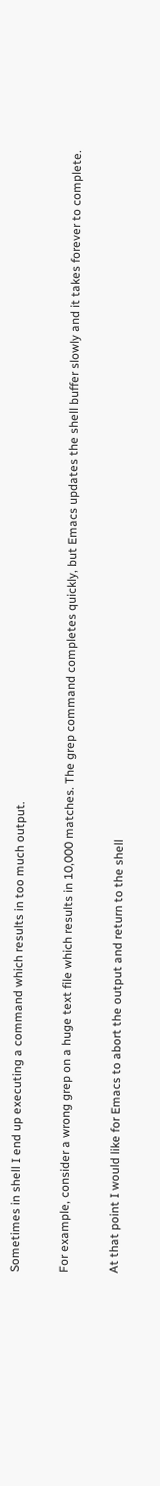Sometimes in shell I end up executing a command which results in too much output.

For example, consider a wrong grep on a huge text file which results in 10,000 matches. The grep command completes quickly, but Emacs updates the shell buffer slowly and it takes forever to complete.

At that point I would like for Emacs to abort the output and return to the shell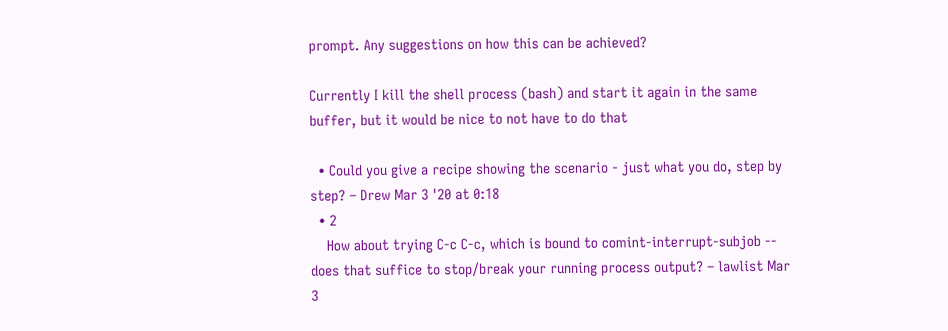prompt. Any suggestions on how this can be achieved?

Currently I kill the shell process (bash) and start it again in the same buffer, but it would be nice to not have to do that

  • Could you give a recipe showing the scenario - just what you do, step by step? – Drew Mar 3 '20 at 0:18
  • 2
    How about trying C-c C-c, which is bound to comint-interrupt-subjob -- does that suffice to stop/break your running process output? – lawlist Mar 3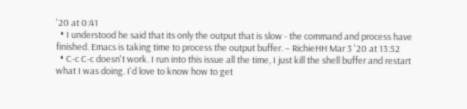'20 at 0:41
  • I understood he said that its only the output that is slow - the command and process have finished. Emacs is taking time to process the output buffer. – RichieHH Mar 3 '20 at 13:52
  • C-c C-c doesn't work. I run into this issue all the time, I just kill the shell buffer and restart what I was doing. I'd love to know how to get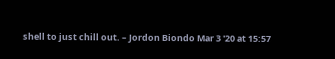shell to just chill out. – Jordon Biondo Mar 3 '20 at 15:57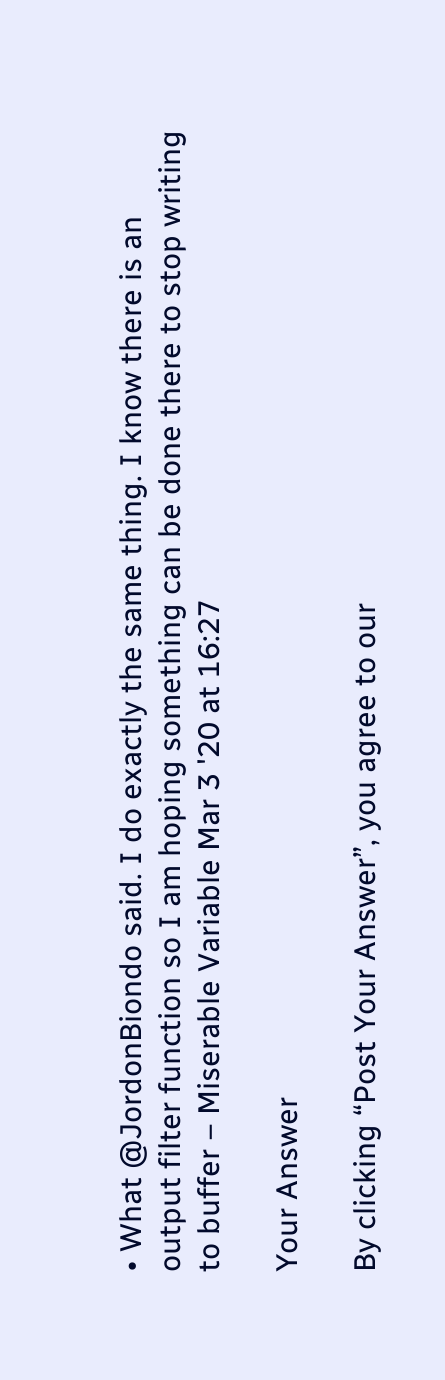• What @JordonBiondo said. I do exactly the same thing. I know there is an output filter function so I am hoping something can be done there to stop writing to buffer – Miserable Variable Mar 3 '20 at 16:27

Your Answer

By clicking “Post Your Answer”, you agree to our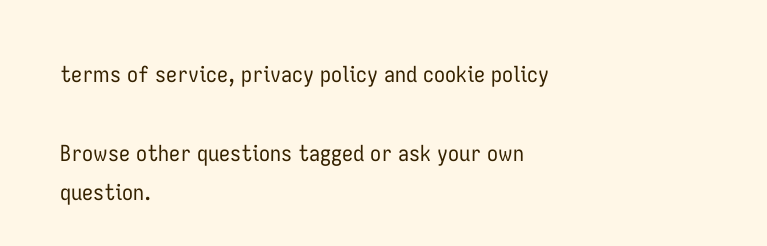terms of service, privacy policy and cookie policy

Browse other questions tagged or ask your own question.